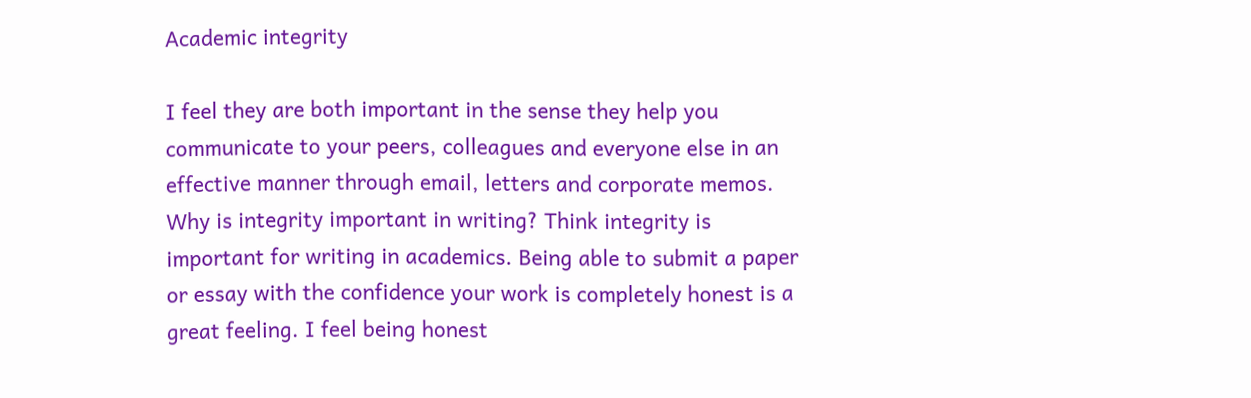Academic integrity

I feel they are both important in the sense they help you communicate to your peers, colleagues and everyone else in an effective manner through email, letters and corporate memos. Why is integrity important in writing? Think integrity is important for writing in academics. Being able to submit a paper or essay with the confidence your work is completely honest is a great feeling. I feel being honest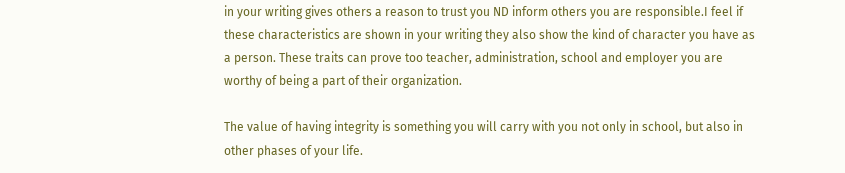in your writing gives others a reason to trust you ND inform others you are responsible.I feel if these characteristics are shown in your writing they also show the kind of character you have as a person. These traits can prove too teacher, administration, school and employer you are worthy of being a part of their organization.

The value of having integrity is something you will carry with you not only in school, but also in other phases of your life.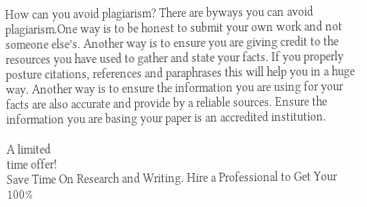How can you avoid plagiarism? There are byways you can avoid plagiarism.One way is to be honest to submit your own work and not someone else’s. Another way is to ensure you are giving credit to the resources you have used to gather and state your facts. If you properly posture citations, references and paraphrases this will help you in a huge way. Another way is to ensure the information you are using for your facts are also accurate and provide by a reliable sources. Ensure the information you are basing your paper is an accredited institution.

A limited
time offer!
Save Time On Research and Writing. Hire a Professional to Get Your 100%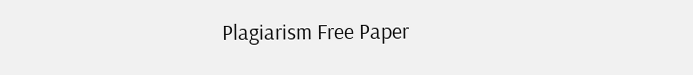Plagiarism Free Paper